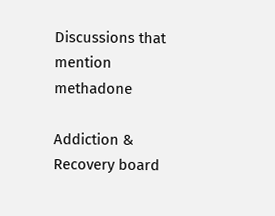Discussions that mention methadone

Addiction & Recovery board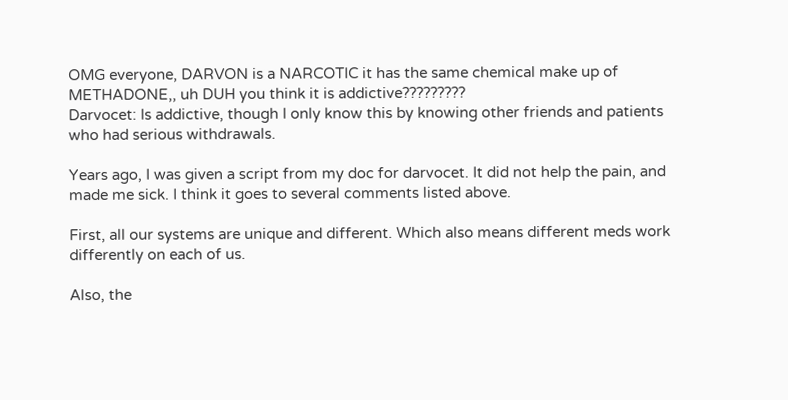OMG everyone, DARVON is a NARCOTIC it has the same chemical make up of METHADONE,, uh DUH you think it is addictive?????????
Darvocet: Is addictive, though I only know this by knowing other friends and patients who had serious withdrawals.

Years ago, I was given a script from my doc for darvocet. It did not help the pain, and made me sick. I think it goes to several comments listed above.

First, all our systems are unique and different. Which also means different meds work differently on each of us.

Also, the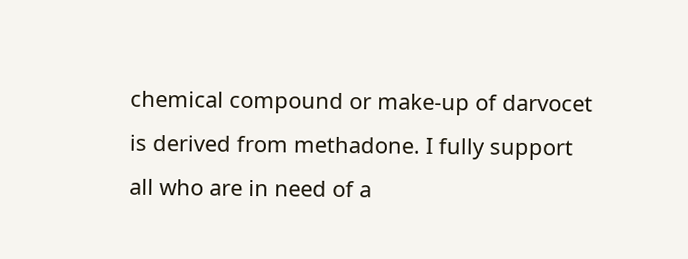chemical compound or make-up of darvocet is derived from methadone. I fully support all who are in need of a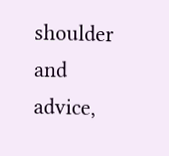shoulder and advice,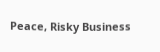Peace, Risky Business